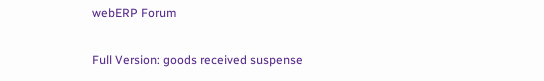webERP Forum

Full Version: goods received suspense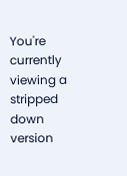You're currently viewing a stripped down version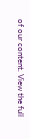of our content. View the full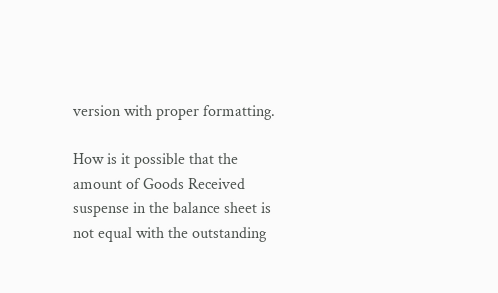version with proper formatting.

How is it possible that the amount of Goods Received suspense in the balance sheet is not equal with the outstanding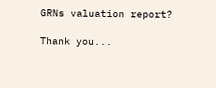GRNs valuation report?

Thank you...